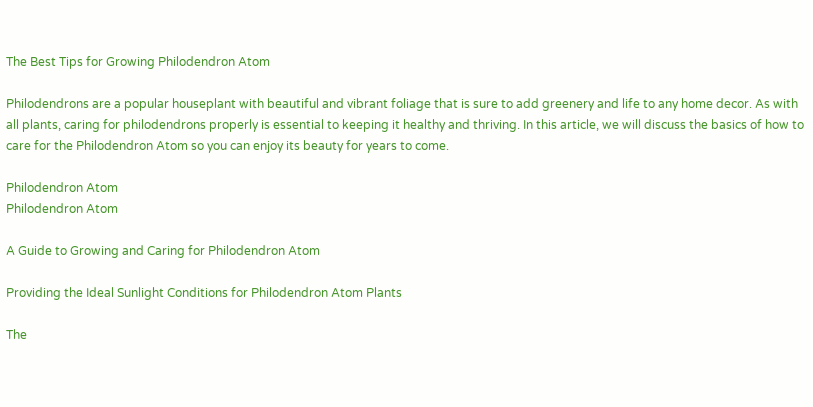The Best Tips for Growing Philodendron Atom

Philodendrons are a popular houseplant with beautiful and vibrant foliage that is sure to add greenery and life to any home decor. As with all plants, caring for philodendrons properly is essential to keeping it healthy and thriving. In this article, we will discuss the basics of how to care for the Philodendron Atom so you can enjoy its beauty for years to come.

Philodendron Atom
Philodendron Atom

A Guide to Growing and Caring for Philodendron Atom

Providing the Ideal Sunlight Conditions for Philodendron Atom Plants

The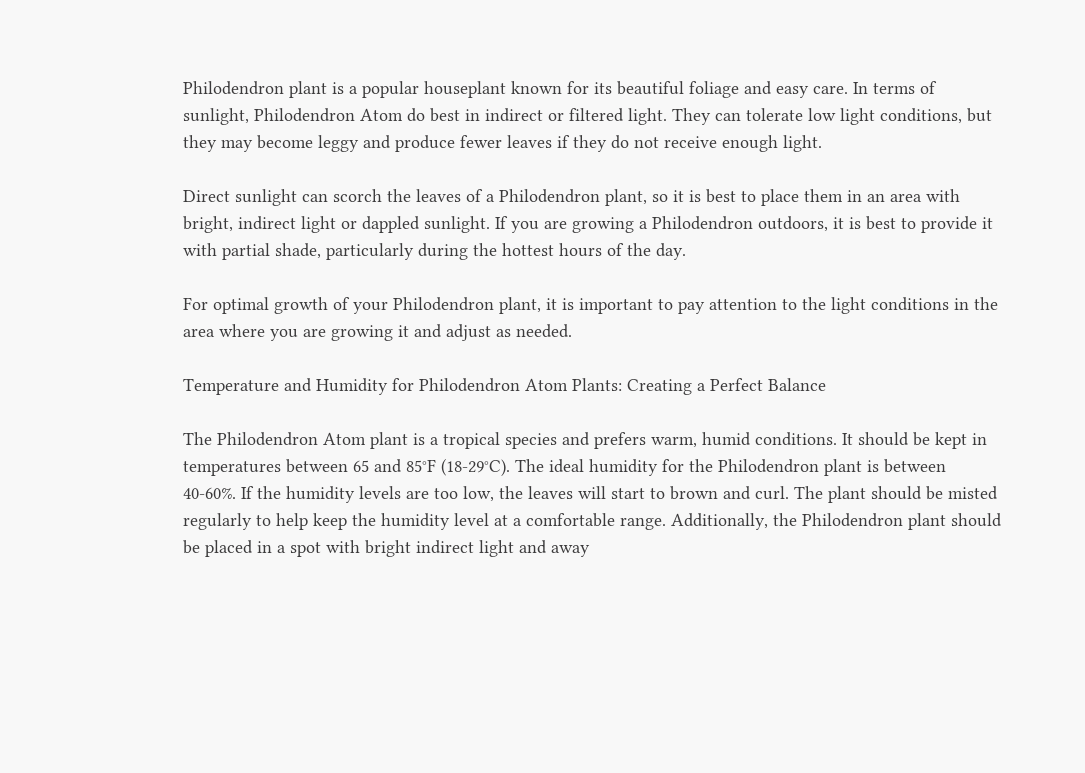Philodendron plant is a popular houseplant known for its beautiful foliage and easy care. In terms of sunlight, Philodendron Atom do best in indirect or filtered light. They can tolerate low light conditions, but they may become leggy and produce fewer leaves if they do not receive enough light.

Direct sunlight can scorch the leaves of a Philodendron plant, so it is best to place them in an area with bright, indirect light or dappled sunlight. If you are growing a Philodendron outdoors, it is best to provide it with partial shade, particularly during the hottest hours of the day.

For optimal growth of your Philodendron plant, it is important to pay attention to the light conditions in the area where you are growing it and adjust as needed.

Temperature and Humidity for Philodendron Atom Plants: Creating a Perfect Balance

The Philodendron Atom plant is a tropical species and prefers warm, humid conditions. It should be kept in temperatures between 65 and 85°F (18-29°C). The ideal humidity for the Philodendron plant is between 40-60%. If the humidity levels are too low, the leaves will start to brown and curl. The plant should be misted regularly to help keep the humidity level at a comfortable range. Additionally, the Philodendron plant should be placed in a spot with bright indirect light and away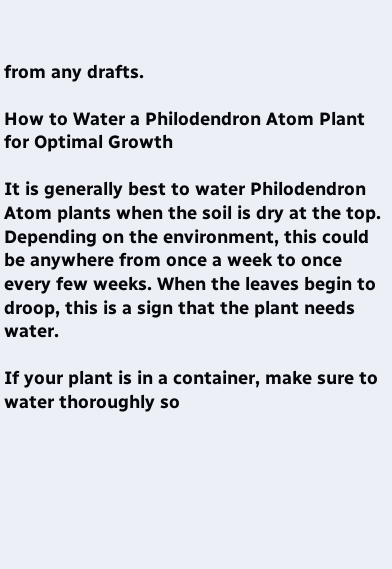from any drafts.

How to Water a Philodendron Atom Plant for Optimal Growth

It is generally best to water Philodendron Atom plants when the soil is dry at the top. Depending on the environment, this could be anywhere from once a week to once every few weeks. When the leaves begin to droop, this is a sign that the plant needs water.

If your plant is in a container, make sure to water thoroughly so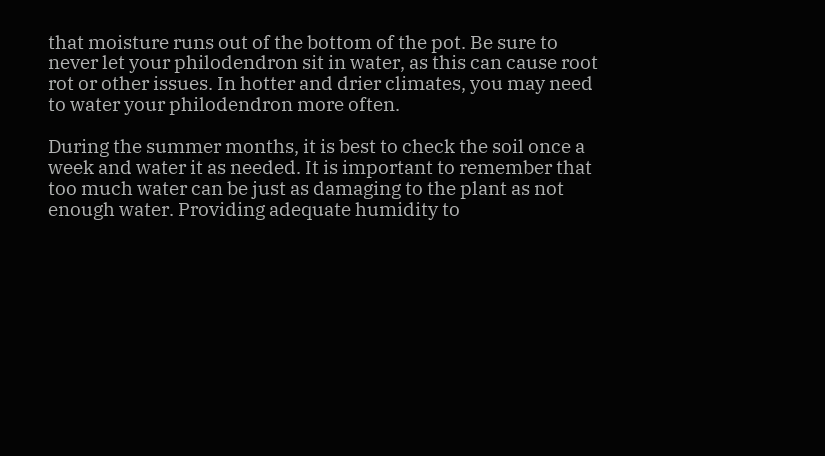that moisture runs out of the bottom of the pot. Be sure to never let your philodendron sit in water, as this can cause root rot or other issues. In hotter and drier climates, you may need to water your philodendron more often.

During the summer months, it is best to check the soil once a week and water it as needed. It is important to remember that too much water can be just as damaging to the plant as not enough water. Providing adequate humidity to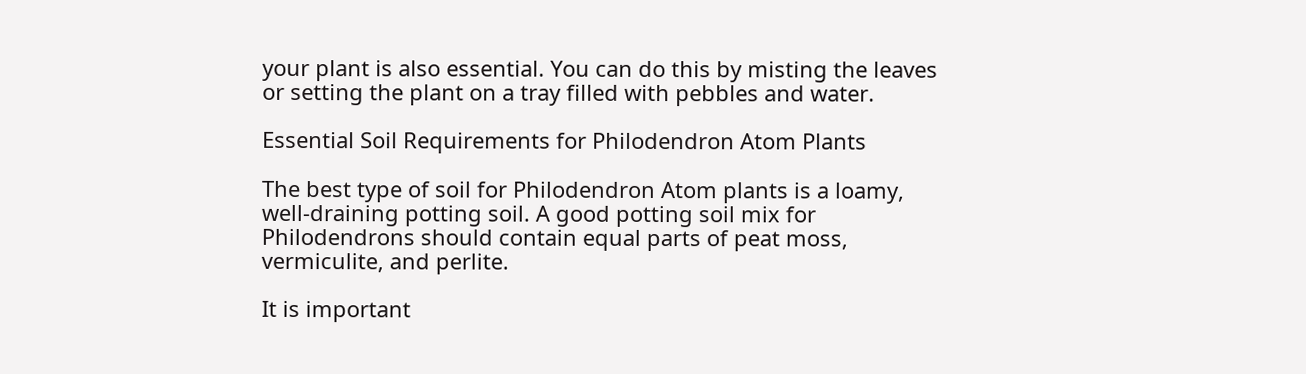your plant is also essential. You can do this by misting the leaves or setting the plant on a tray filled with pebbles and water.

Essential Soil Requirements for Philodendron Atom Plants

The best type of soil for Philodendron Atom plants is a loamy, well-draining potting soil. A good potting soil mix for Philodendrons should contain equal parts of peat moss, vermiculite, and perlite.

It is important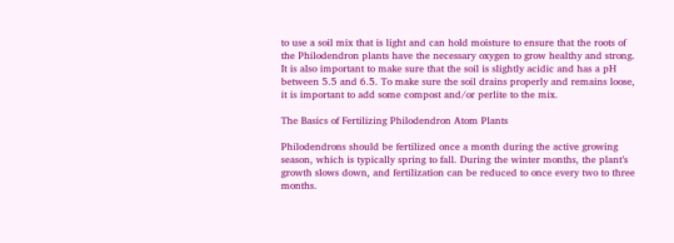to use a soil mix that is light and can hold moisture to ensure that the roots of the Philodendron plants have the necessary oxygen to grow healthy and strong. It is also important to make sure that the soil is slightly acidic and has a pH between 5.5 and 6.5. To make sure the soil drains properly and remains loose, it is important to add some compost and/or perlite to the mix.

The Basics of Fertilizing Philodendron Atom Plants

Philodendrons should be fertilized once a month during the active growing season, which is typically spring to fall. During the winter months, the plant’s growth slows down, and fertilization can be reduced to once every two to three months.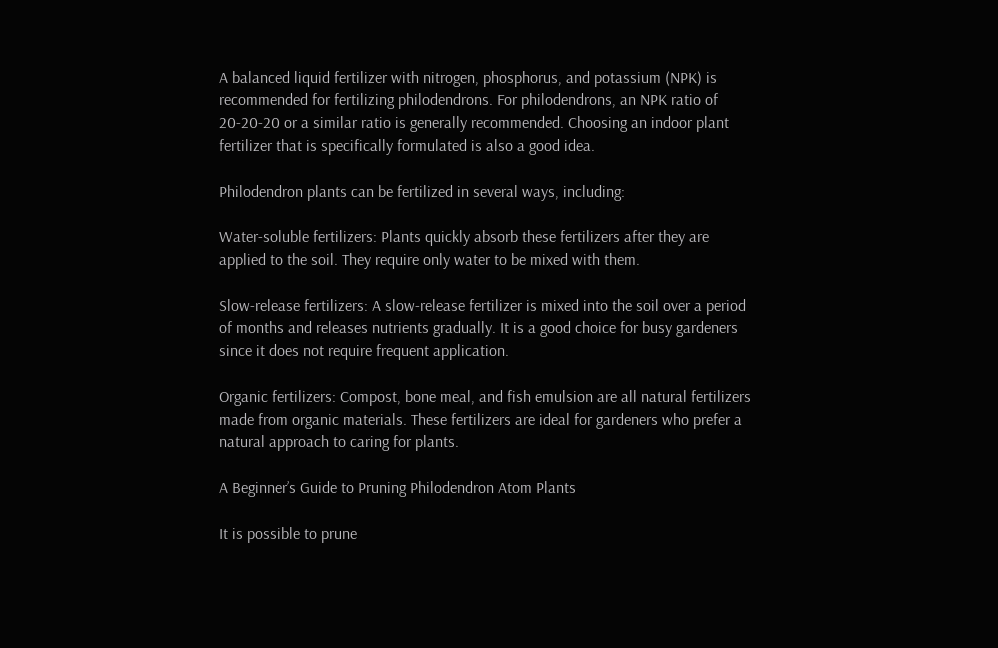A balanced liquid fertilizer with nitrogen, phosphorus, and potassium (NPK) is recommended for fertilizing philodendrons. For philodendrons, an NPK ratio of 20-20-20 or a similar ratio is generally recommended. Choosing an indoor plant fertilizer that is specifically formulated is also a good idea.

Philodendron plants can be fertilized in several ways, including:

Water-soluble fertilizers: Plants quickly absorb these fertilizers after they are applied to the soil. They require only water to be mixed with them.

Slow-release fertilizers: A slow-release fertilizer is mixed into the soil over a period of months and releases nutrients gradually. It is a good choice for busy gardeners since it does not require frequent application.

Organic fertilizers: Compost, bone meal, and fish emulsion are all natural fertilizers made from organic materials. These fertilizers are ideal for gardeners who prefer a natural approach to caring for plants.

A Beginner’s Guide to Pruning Philodendron Atom Plants

It is possible to prune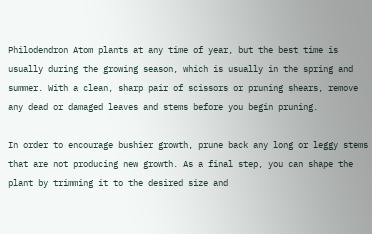Philodendron Atom plants at any time of year, but the best time is usually during the growing season, which is usually in the spring and summer. With a clean, sharp pair of scissors or pruning shears, remove any dead or damaged leaves and stems before you begin pruning.

In order to encourage bushier growth, prune back any long or leggy stems that are not producing new growth. As a final step, you can shape the plant by trimming it to the desired size and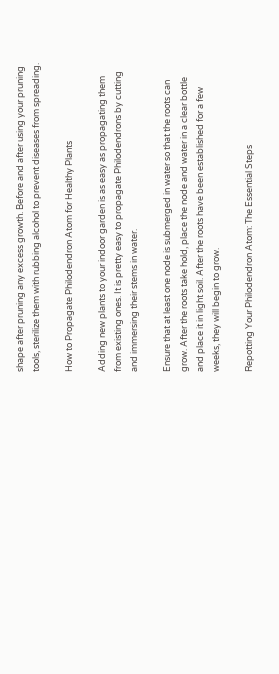shape after pruning any excess growth. Before and after using your pruning tools, sterilize them with rubbing alcohol to prevent diseases from spreading.

How to Propagate Philodendron Atom for Healthy Plants

Adding new plants to your indoor garden is as easy as propagating them from existing ones. It is pretty easy to propagate Philodendrons by cutting and immersing their stems in water.

Ensure that at least one node is submerged in water so that the roots can grow. After the roots take hold, place the node and water in a clear bottle and place it in light soil. After the roots have been established for a few weeks, they will begin to grow.

Repotting Your Philodendron Atom: The Essential Steps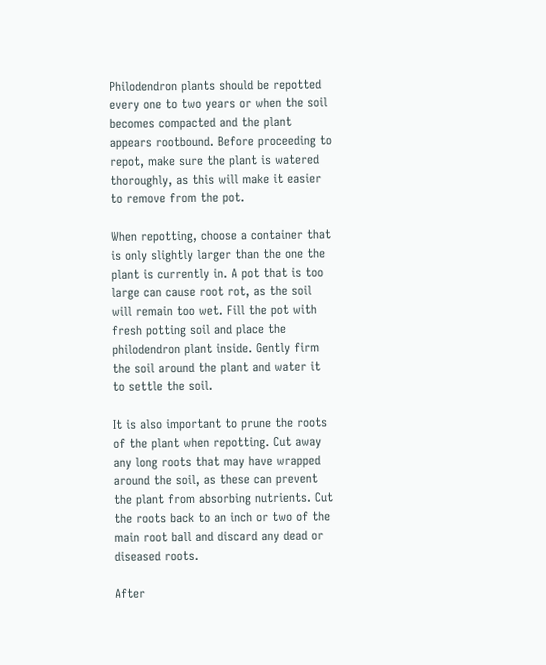Philodendron plants should be repotted every one to two years or when the soil becomes compacted and the plant appears rootbound. Before proceeding to repot, make sure the plant is watered thoroughly, as this will make it easier to remove from the pot.

When repotting, choose a container that is only slightly larger than the one the plant is currently in. A pot that is too large can cause root rot, as the soil will remain too wet. Fill the pot with fresh potting soil and place the philodendron plant inside. Gently firm the soil around the plant and water it to settle the soil.

It is also important to prune the roots of the plant when repotting. Cut away any long roots that may have wrapped around the soil, as these can prevent the plant from absorbing nutrients. Cut the roots back to an inch or two of the main root ball and discard any dead or diseased roots.

After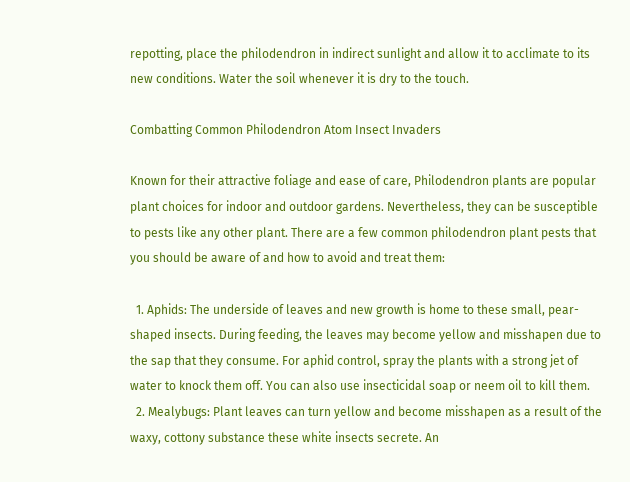repotting, place the philodendron in indirect sunlight and allow it to acclimate to its new conditions. Water the soil whenever it is dry to the touch.

Combatting Common Philodendron Atom Insect Invaders

Known for their attractive foliage and ease of care, Philodendron plants are popular plant choices for indoor and outdoor gardens. Nevertheless, they can be susceptible to pests like any other plant. There are a few common philodendron plant pests that you should be aware of and how to avoid and treat them:

  1. Aphids: The underside of leaves and new growth is home to these small, pear-shaped insects. During feeding, the leaves may become yellow and misshapen due to the sap that they consume. For aphid control, spray the plants with a strong jet of water to knock them off. You can also use insecticidal soap or neem oil to kill them.
  2. Mealybugs: Plant leaves can turn yellow and become misshapen as a result of the waxy, cottony substance these white insects secrete. An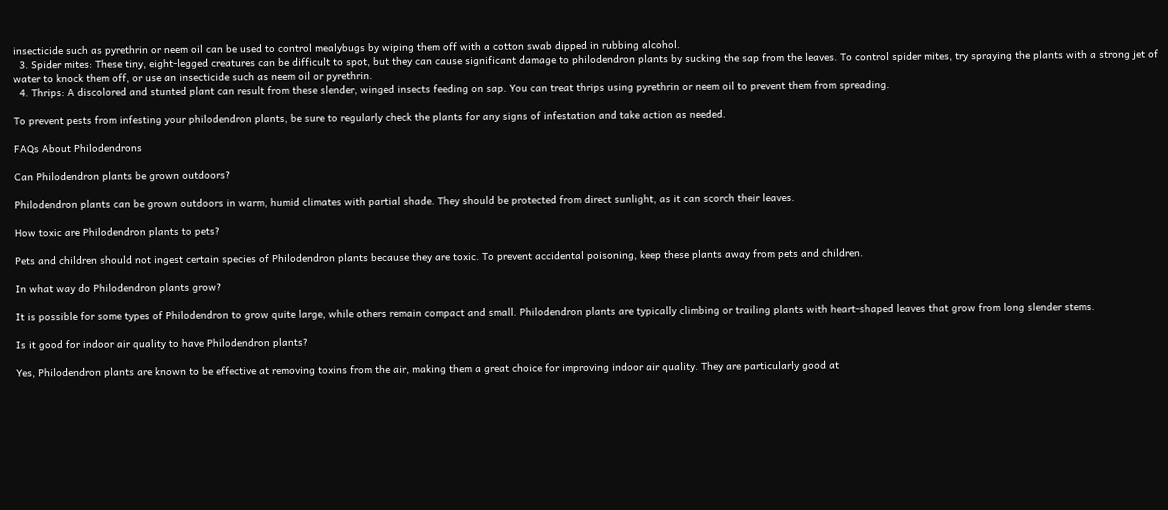insecticide such as pyrethrin or neem oil can be used to control mealybugs by wiping them off with a cotton swab dipped in rubbing alcohol.
  3. Spider mites: These tiny, eight-legged creatures can be difficult to spot, but they can cause significant damage to philodendron plants by sucking the sap from the leaves. To control spider mites, try spraying the plants with a strong jet of water to knock them off, or use an insecticide such as neem oil or pyrethrin.
  4. Thrips: A discolored and stunted plant can result from these slender, winged insects feeding on sap. You can treat thrips using pyrethrin or neem oil to prevent them from spreading.

To prevent pests from infesting your philodendron plants, be sure to regularly check the plants for any signs of infestation and take action as needed.

FAQs About Philodendrons

Can Philodendron plants be grown outdoors?

Philodendron plants can be grown outdoors in warm, humid climates with partial shade. They should be protected from direct sunlight, as it can scorch their leaves.

How toxic are Philodendron plants to pets?

Pets and children should not ingest certain species of Philodendron plants because they are toxic. To prevent accidental poisoning, keep these plants away from pets and children.

In what way do Philodendron plants grow?

It is possible for some types of Philodendron to grow quite large, while others remain compact and small. Philodendron plants are typically climbing or trailing plants with heart-shaped leaves that grow from long slender stems.

Is it good for indoor air quality to have Philodendron plants?

Yes, Philodendron plants are known to be effective at removing toxins from the air, making them a great choice for improving indoor air quality. They are particularly good at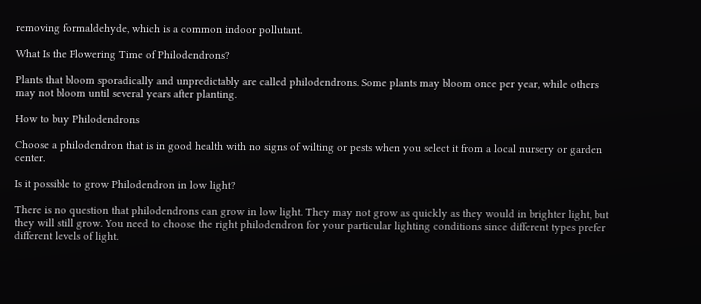removing formaldehyde, which is a common indoor pollutant.

What Is the Flowering Time of Philodendrons?

Plants that bloom sporadically and unpredictably are called philodendrons. Some plants may bloom once per year, while others may not bloom until several years after planting.

How to buy Philodendrons

Choose a philodendron that is in good health with no signs of wilting or pests when you select it from a local nursery or garden center.

Is it possible to grow Philodendron in low light?

There is no question that philodendrons can grow in low light. They may not grow as quickly as they would in brighter light, but they will still grow. You need to choose the right philodendron for your particular lighting conditions since different types prefer different levels of light.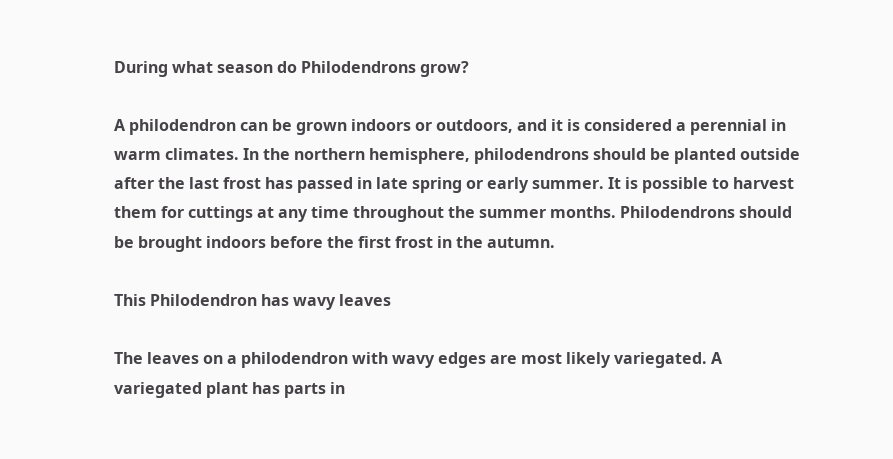During what season do Philodendrons grow?

A philodendron can be grown indoors or outdoors, and it is considered a perennial in warm climates. In the northern hemisphere, philodendrons should be planted outside after the last frost has passed in late spring or early summer. It is possible to harvest them for cuttings at any time throughout the summer months. Philodendrons should be brought indoors before the first frost in the autumn.

This Philodendron has wavy leaves

The leaves on a philodendron with wavy edges are most likely variegated. A variegated plant has parts in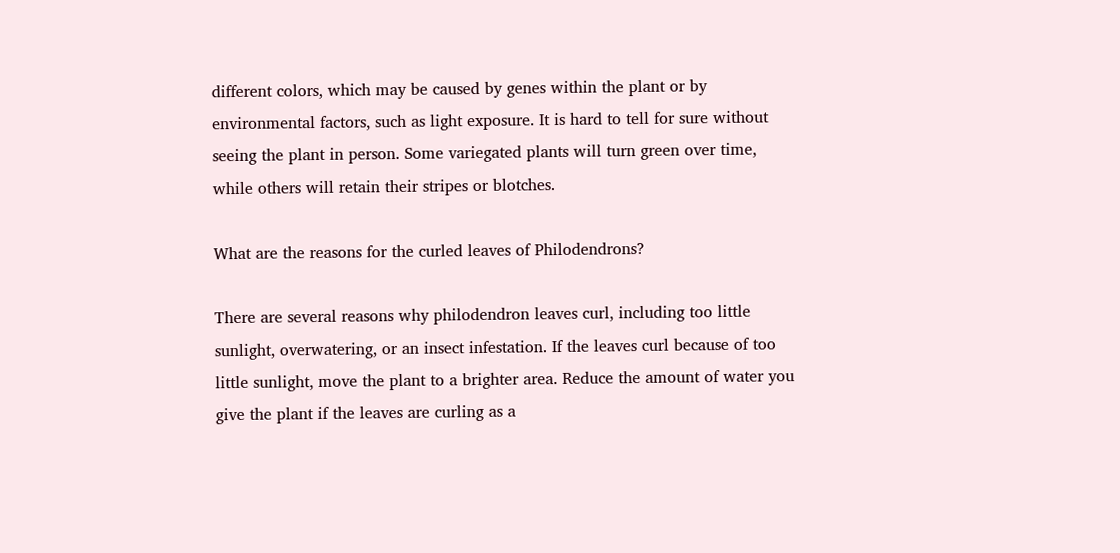different colors, which may be caused by genes within the plant or by environmental factors, such as light exposure. It is hard to tell for sure without seeing the plant in person. Some variegated plants will turn green over time, while others will retain their stripes or blotches.

What are the reasons for the curled leaves of Philodendrons?

There are several reasons why philodendron leaves curl, including too little sunlight, overwatering, or an insect infestation. If the leaves curl because of too little sunlight, move the plant to a brighter area. Reduce the amount of water you give the plant if the leaves are curling as a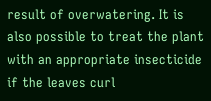result of overwatering. It is also possible to treat the plant with an appropriate insecticide if the leaves curl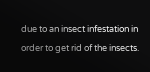due to an insect infestation in order to get rid of the insects.